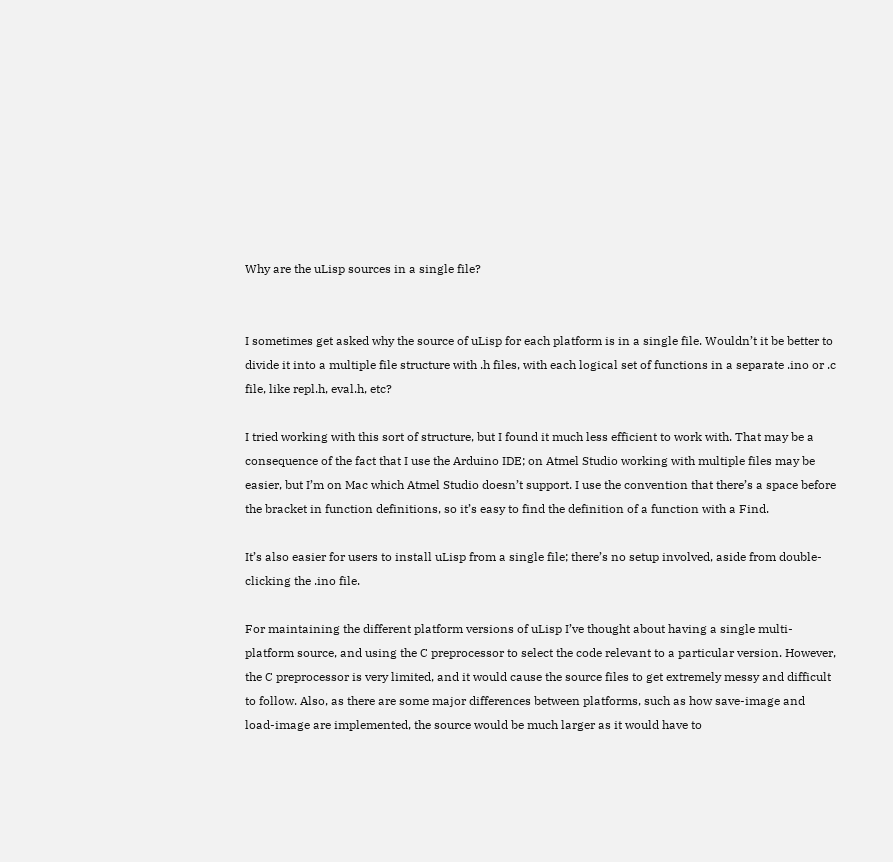Why are the uLisp sources in a single file?


I sometimes get asked why the source of uLisp for each platform is in a single file. Wouldn’t it be better to divide it into a multiple file structure with .h files, with each logical set of functions in a separate .ino or .c file, like repl.h, eval.h, etc?

I tried working with this sort of structure, but I found it much less efficient to work with. That may be a consequence of the fact that I use the Arduino IDE; on Atmel Studio working with multiple files may be easier, but I’m on Mac which Atmel Studio doesn’t support. I use the convention that there’s a space before the bracket in function definitions, so it’s easy to find the definition of a function with a Find.

It’s also easier for users to install uLisp from a single file; there’s no setup involved, aside from double-clicking the .ino file.

For maintaining the different platform versions of uLisp I’ve thought about having a single multi-platform source, and using the C preprocessor to select the code relevant to a particular version. However, the C preprocessor is very limited, and it would cause the source files to get extremely messy and difficult to follow. Also, as there are some major differences between platforms, such as how save-image and load-image are implemented, the source would be much larger as it would have to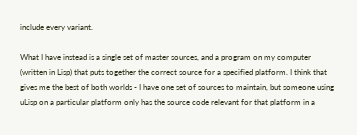include every variant.

What I have instead is a single set of master sources, and a program on my computer (written in Lisp) that puts together the correct source for a specified platform. I think that gives me the best of both worlds - I have one set of sources to maintain, but someone using uLisp on a particular platform only has the source code relevant for that platform in a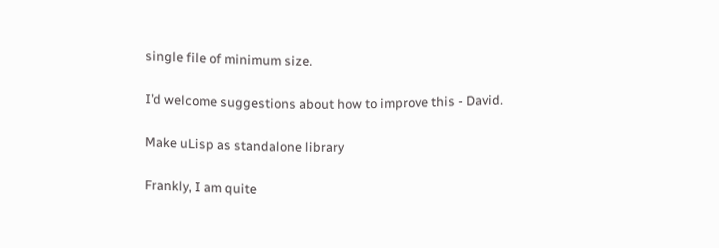single file of minimum size.

I’d welcome suggestions about how to improve this - David.

Make uLisp as standalone library

Frankly, I am quite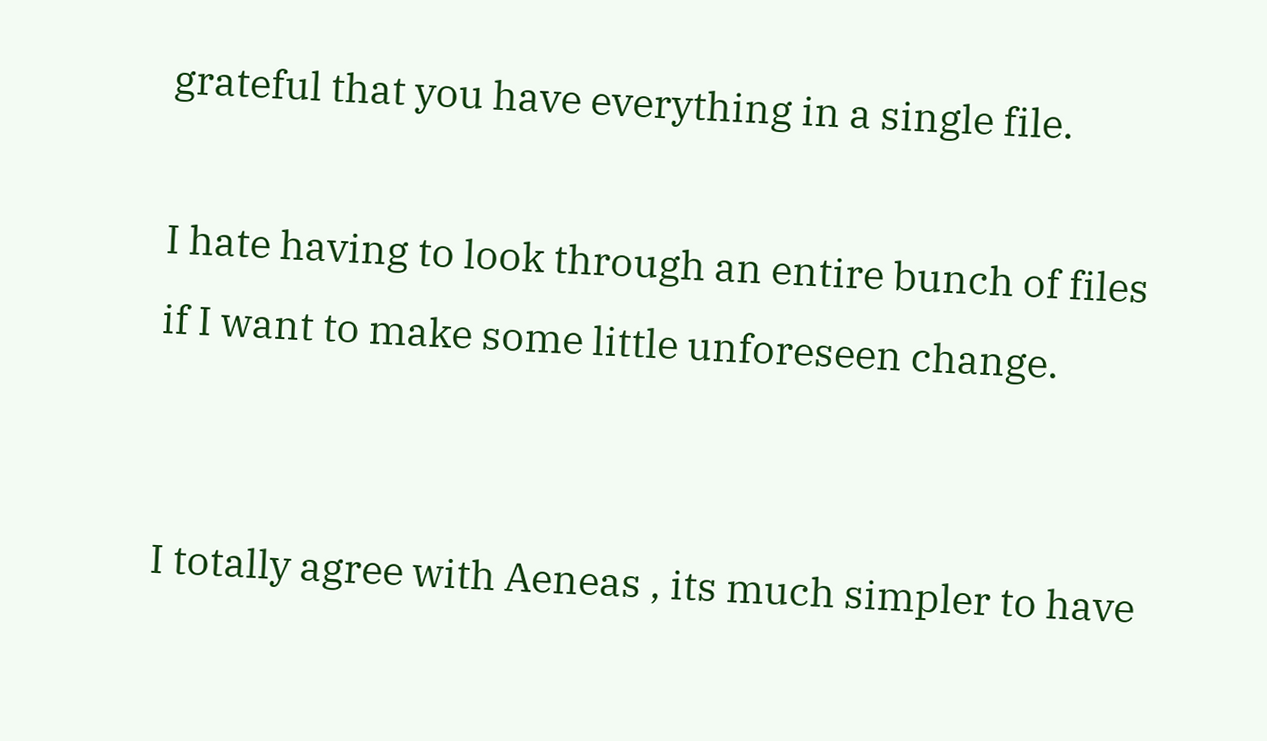grateful that you have everything in a single file.

I hate having to look through an entire bunch of files if I want to make some little unforeseen change.


I totally agree with Aeneas , its much simpler to have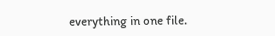everything in one file.